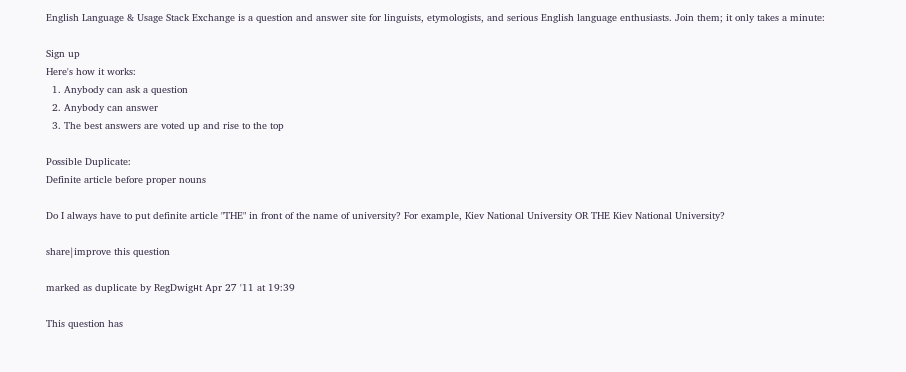English Language & Usage Stack Exchange is a question and answer site for linguists, etymologists, and serious English language enthusiasts. Join them; it only takes a minute:

Sign up
Here's how it works:
  1. Anybody can ask a question
  2. Anybody can answer
  3. The best answers are voted up and rise to the top

Possible Duplicate:
Definite article before proper nouns

Do I always have to put definite article "THE" in front of the name of university? For example, Kiev National University OR THE Kiev National University?

share|improve this question

marked as duplicate by RegDwigнt Apr 27 '11 at 19:39

This question has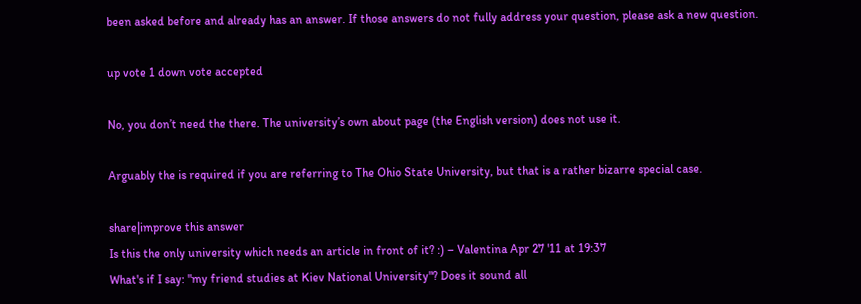been asked before and already has an answer. If those answers do not fully address your question, please ask a new question.

up vote 1 down vote accepted

No, you don’t need the there. The university’s own about page (the English version) does not use it.

Arguably the is required if you are referring to The Ohio State University, but that is a rather bizarre special case.

share|improve this answer
Is this the only university which needs an article in front of it? :) – Valentina Apr 27 '11 at 19:37
What's if I say: "my friend studies at Kiev National University"? Does it sound all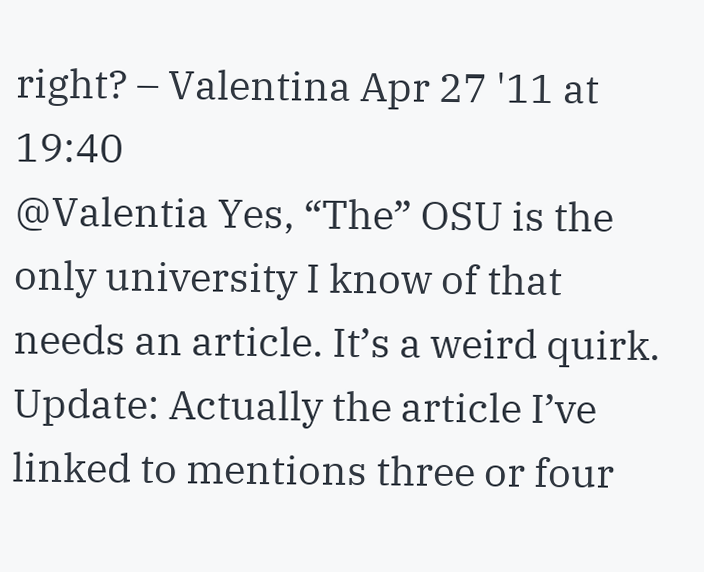right? – Valentina Apr 27 '11 at 19:40
@Valentia Yes, “The” OSU is the only university I know of that needs an article. It’s a weird quirk. Update: Actually the article I’ve linked to mentions three or four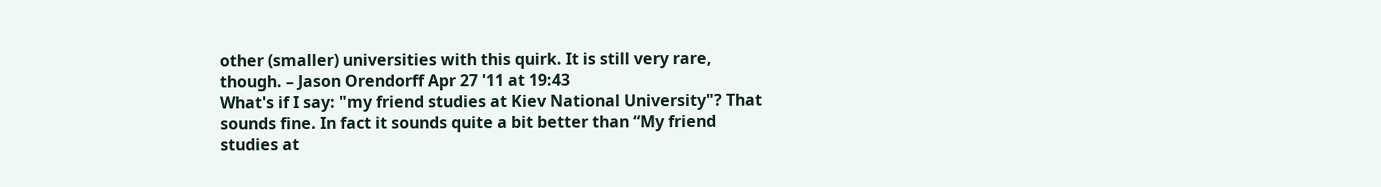other (smaller) universities with this quirk. It is still very rare, though. – Jason Orendorff Apr 27 '11 at 19:43
What's if I say: "my friend studies at Kiev National University"? That sounds fine. In fact it sounds quite a bit better than “My friend studies at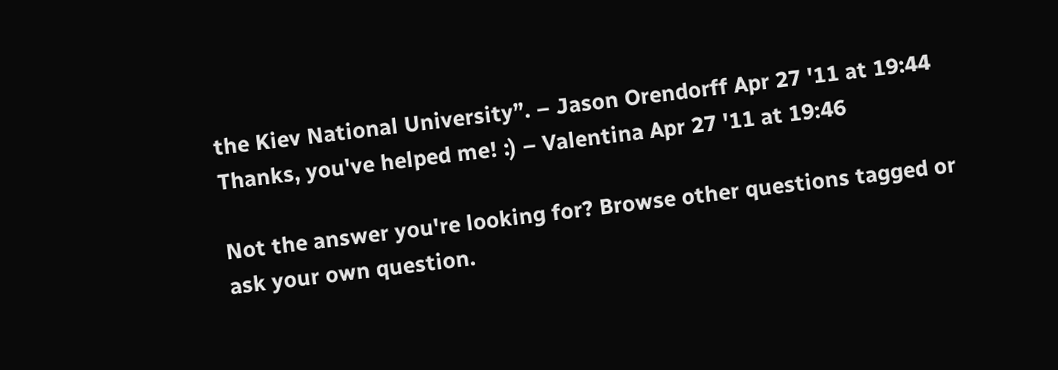the Kiev National University”. – Jason Orendorff Apr 27 '11 at 19:44
Thanks, you've helped me! :) – Valentina Apr 27 '11 at 19:46

Not the answer you're looking for? Browse other questions tagged or ask your own question.